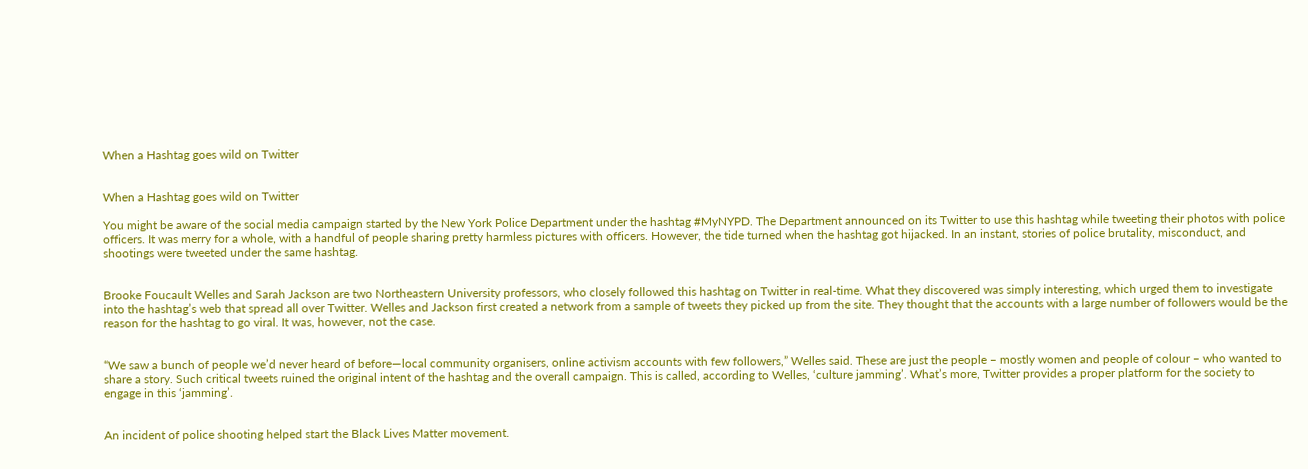When a Hashtag goes wild on Twitter


When a Hashtag goes wild on Twitter

You might be aware of the social media campaign started by the New York Police Department under the hashtag #MyNYPD. The Department announced on its Twitter to use this hashtag while tweeting their photos with police officers. It was merry for a whole, with a handful of people sharing pretty harmless pictures with officers. However, the tide turned when the hashtag got hijacked. In an instant, stories of police brutality, misconduct, and shootings were tweeted under the same hashtag.


Brooke Foucault Welles and Sarah Jackson are two Northeastern University professors, who closely followed this hashtag on Twitter in real-time. What they discovered was simply interesting, which urged them to investigate into the hashtag’s web that spread all over Twitter. Welles and Jackson first created a network from a sample of tweets they picked up from the site. They thought that the accounts with a large number of followers would be the reason for the hashtag to go viral. It was, however, not the case.


“We saw a bunch of people we’d never heard of before—local community organisers, online activism accounts with few followers,” Welles said. These are just the people – mostly women and people of colour – who wanted to share a story. Such critical tweets ruined the original intent of the hashtag and the overall campaign. This is called, according to Welles, ‘culture jamming’. What’s more, Twitter provides a proper platform for the society to engage in this ‘jamming’.


An incident of police shooting helped start the Black Lives Matter movement.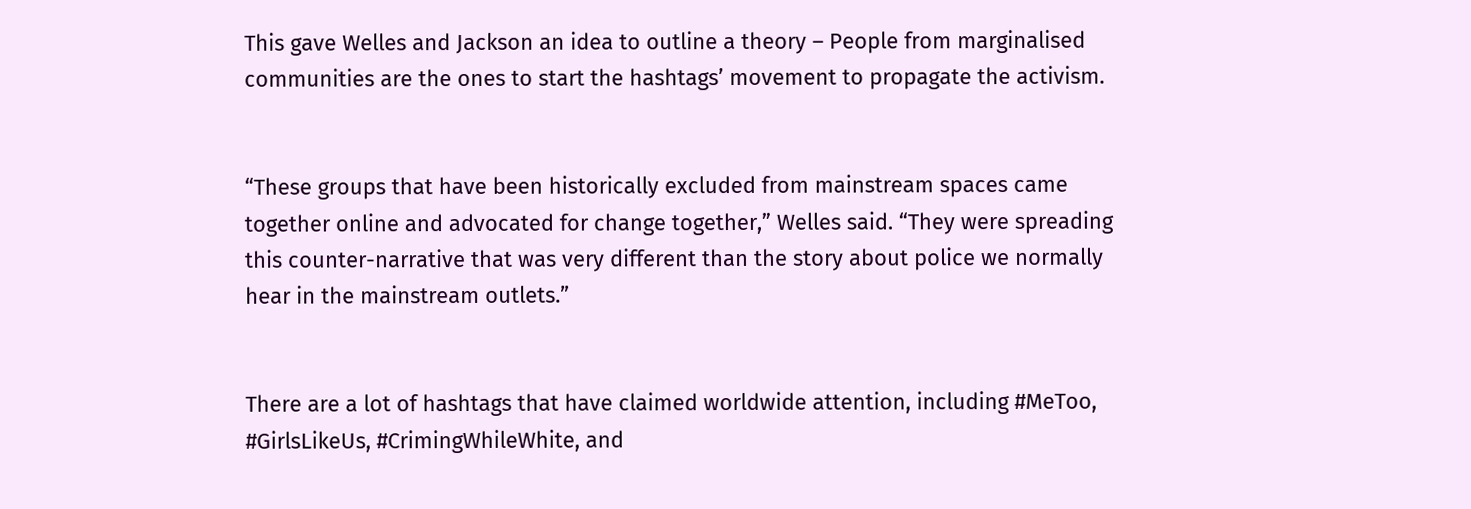This gave Welles and Jackson an idea to outline a theory – People from marginalised communities are the ones to start the hashtags’ movement to propagate the activism.


“These groups that have been historically excluded from mainstream spaces came together online and advocated for change together,” Welles said. “They were spreading this counter-narrative that was very different than the story about police we normally hear in the mainstream outlets.”


There are a lot of hashtags that have claimed worldwide attention, including #MeToo, #GirlsLikeUs, #CrimingWhileWhite, and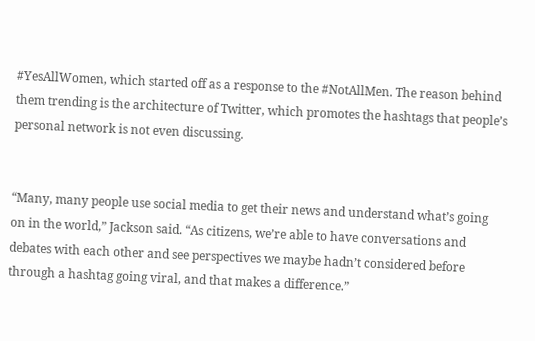#YesAllWomen, which started off as a response to the #NotAllMen. The reason behind them trending is the architecture of Twitter, which promotes the hashtags that people’s personal network is not even discussing.


“Many, many people use social media to get their news and understand what’s going on in the world,” Jackson said. “As citizens, we’re able to have conversations and debates with each other and see perspectives we maybe hadn’t considered before through a hashtag going viral, and that makes a difference.”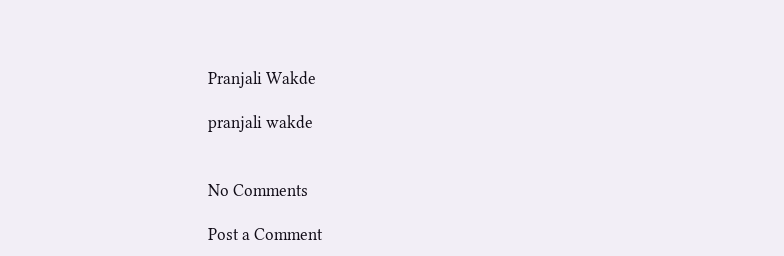Pranjali Wakde

pranjali wakde


No Comments

Post a Comment